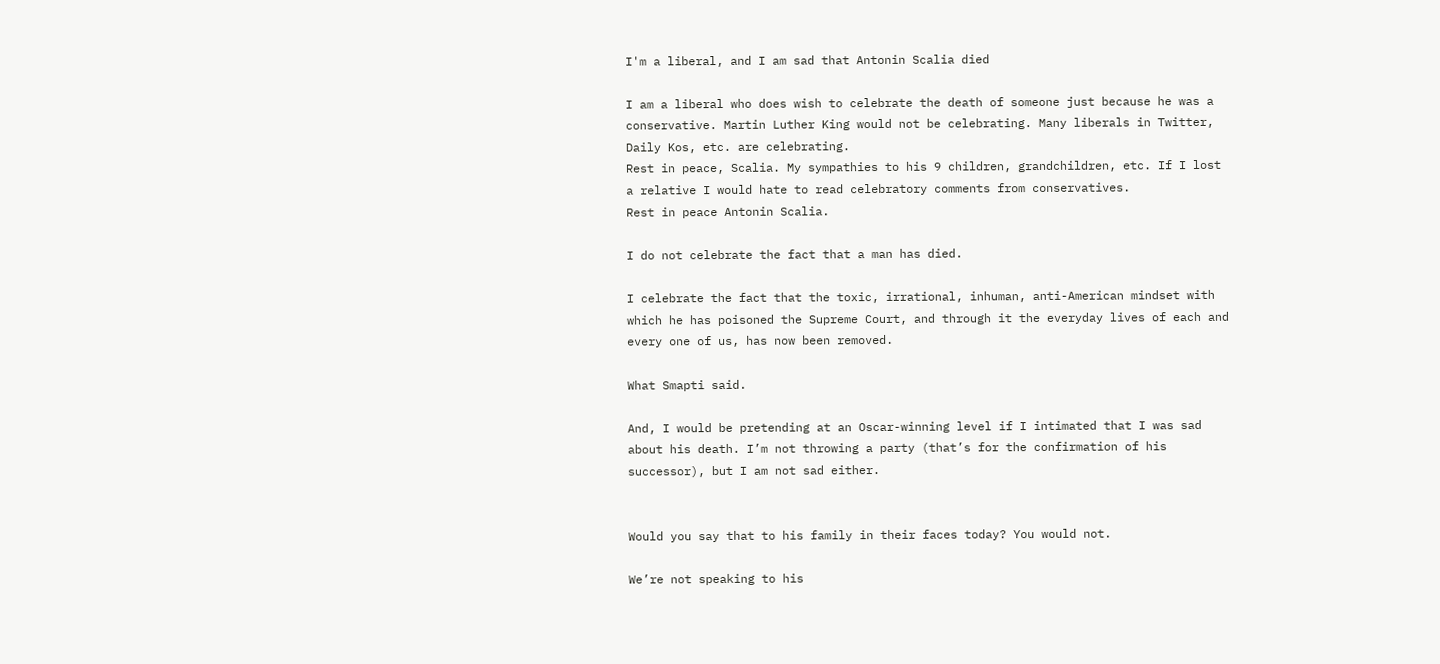I'm a liberal, and I am sad that Antonin Scalia died

I am a liberal who does wish to celebrate the death of someone just because he was a conservative. Martin Luther King would not be celebrating. Many liberals in Twitter, Daily Kos, etc. are celebrating.
Rest in peace, Scalia. My sympathies to his 9 children, grandchildren, etc. If I lost a relative I would hate to read celebratory comments from conservatives.
Rest in peace Antonin Scalia.

I do not celebrate the fact that a man has died.

I celebrate the fact that the toxic, irrational, inhuman, anti-American mindset with which he has poisoned the Supreme Court, and through it the everyday lives of each and every one of us, has now been removed.

What Smapti said.

And, I would be pretending at an Oscar-winning level if I intimated that I was sad about his death. I’m not throwing a party (that’s for the confirmation of his successor), but I am not sad either.


Would you say that to his family in their faces today? You would not.

We’re not speaking to his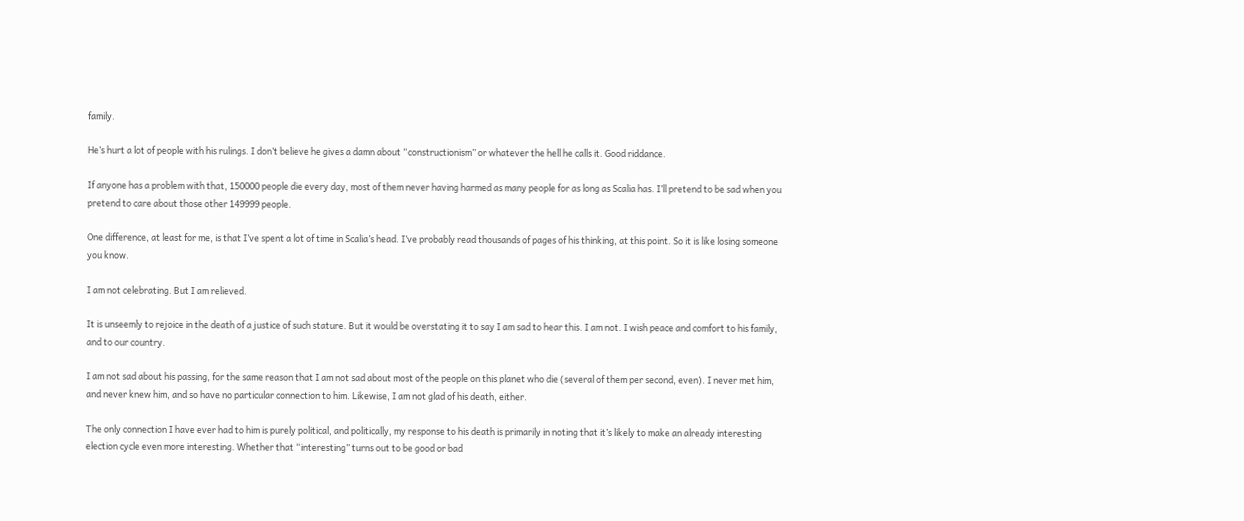family.

He’s hurt a lot of people with his rulings. I don’t believe he gives a damn about “constructionism” or whatever the hell he calls it. Good riddance.

If anyone has a problem with that, 150000 people die every day, most of them never having harmed as many people for as long as Scalia has. I’ll pretend to be sad when you pretend to care about those other 149999 people.

One difference, at least for me, is that I’ve spent a lot of time in Scalia’s head. I’ve probably read thousands of pages of his thinking, at this point. So it is like losing someone you know.

I am not celebrating. But I am relieved.

It is unseemly to rejoice in the death of a justice of such stature. But it would be overstating it to say I am sad to hear this. I am not. I wish peace and comfort to his family, and to our country.

I am not sad about his passing, for the same reason that I am not sad about most of the people on this planet who die (several of them per second, even). I never met him, and never knew him, and so have no particular connection to him. Likewise, I am not glad of his death, either.

The only connection I have ever had to him is purely political, and politically, my response to his death is primarily in noting that it’s likely to make an already interesting election cycle even more interesting. Whether that “interesting” turns out to be good or bad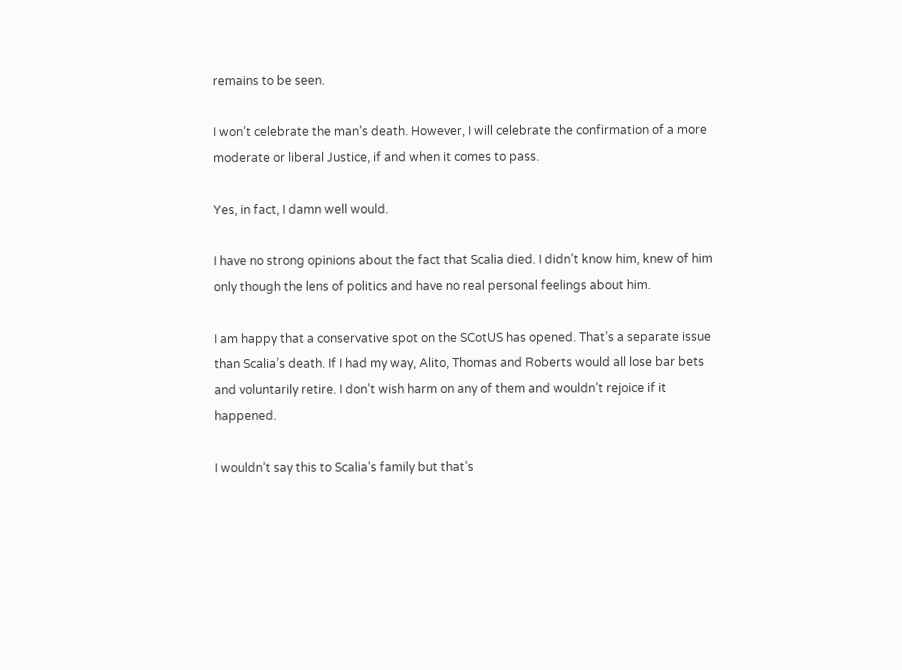remains to be seen.

I won’t celebrate the man’s death. However, I will celebrate the confirmation of a more moderate or liberal Justice, if and when it comes to pass.

Yes, in fact, I damn well would.

I have no strong opinions about the fact that Scalia died. I didn’t know him, knew of him only though the lens of politics and have no real personal feelings about him.

I am happy that a conservative spot on the SCotUS has opened. That’s a separate issue than Scalia’s death. If I had my way, Alito, Thomas and Roberts would all lose bar bets and voluntarily retire. I don’t wish harm on any of them and wouldn’t rejoice if it happened.

I wouldn’t say this to Scalia’s family but that’s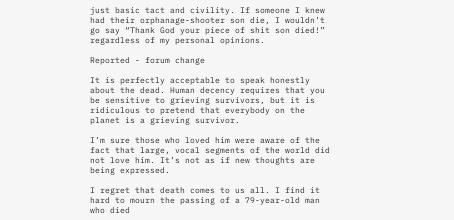just basic tact and civility. If someone I knew had their orphanage-shooter son die, I wouldn’t go say “Thank God your piece of shit son died!” regardless of my personal opinions.

Reported - forum change

It is perfectly acceptable to speak honestly about the dead. Human decency requires that you be sensitive to grieving survivors, but it is ridiculous to pretend that everybody on the planet is a grieving survivor.

I’m sure those who loved him were aware of the fact that large, vocal segments of the world did not love him. It’s not as if new thoughts are being expressed.

I regret that death comes to us all. I find it hard to mourn the passing of a 79-year-old man who died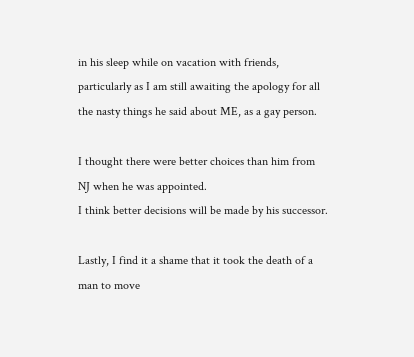in his sleep while on vacation with friends, particularly as I am still awaiting the apology for all the nasty things he said about ME, as a gay person.

I thought there were better choices than him from NJ when he was appointed.
I think better decisions will be made by his successor.

Lastly, I find it a shame that it took the death of a man to move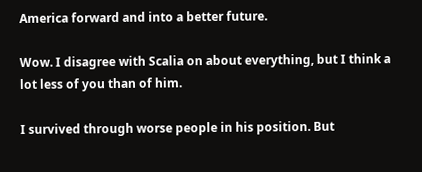America forward and into a better future.

Wow. I disagree with Scalia on about everything, but I think a lot less of you than of him.

I survived through worse people in his position. But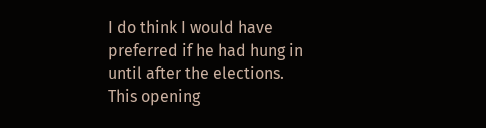I do think I would have preferred if he had hung in until after the elections. This opening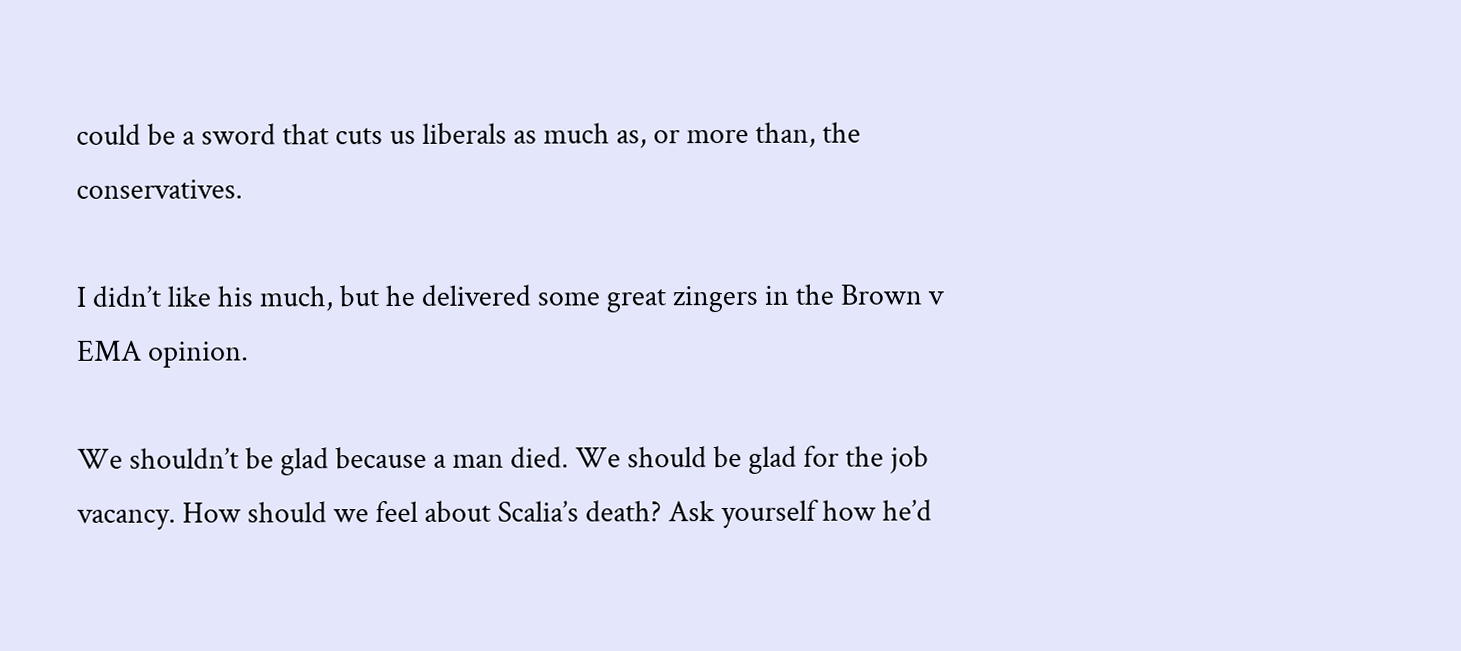could be a sword that cuts us liberals as much as, or more than, the conservatives.

I didn’t like his much, but he delivered some great zingers in the Brown v EMA opinion.

We shouldn’t be glad because a man died. We should be glad for the job vacancy. How should we feel about Scalia’s death? Ask yourself how he’d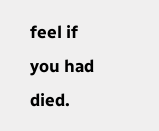feel if you had died.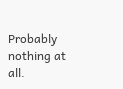Probably nothing at all.